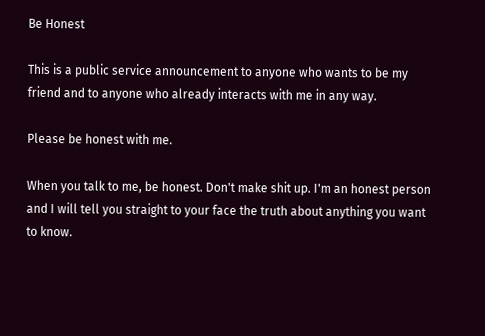Be Honest

This is a public service announcement to anyone who wants to be my friend and to anyone who already interacts with me in any way.

Please be honest with me.

When you talk to me, be honest. Don't make shit up. I'm an honest person and I will tell you straight to your face the truth about anything you want to know.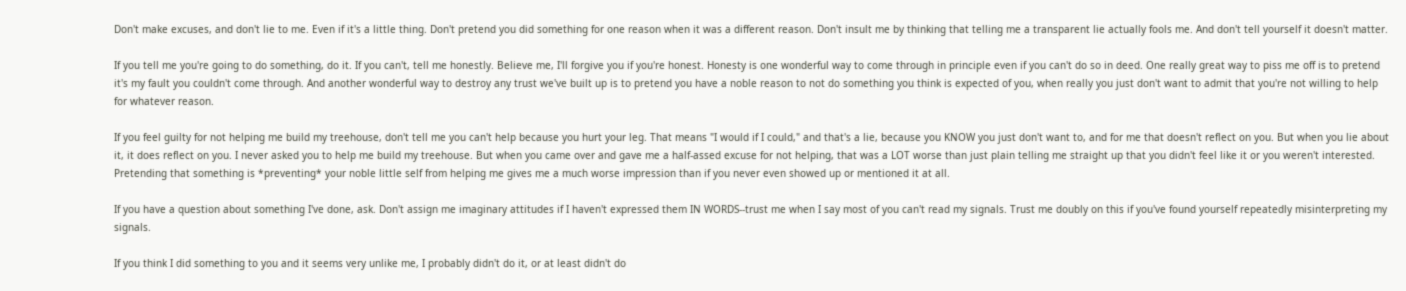Don't make excuses, and don't lie to me. Even if it's a little thing. Don't pretend you did something for one reason when it was a different reason. Don't insult me by thinking that telling me a transparent lie actually fools me. And don't tell yourself it doesn't matter.

If you tell me you're going to do something, do it. If you can't, tell me honestly. Believe me, I'll forgive you if you're honest. Honesty is one wonderful way to come through in principle even if you can't do so in deed. One really great way to piss me off is to pretend it's my fault you couldn't come through. And another wonderful way to destroy any trust we've built up is to pretend you have a noble reason to not do something you think is expected of you, when really you just don't want to admit that you're not willing to help for whatever reason.

If you feel guilty for not helping me build my treehouse, don't tell me you can't help because you hurt your leg. That means "I would if I could," and that's a lie, because you KNOW you just don't want to, and for me that doesn't reflect on you. But when you lie about it, it does reflect on you. I never asked you to help me build my treehouse. But when you came over and gave me a half-assed excuse for not helping, that was a LOT worse than just plain telling me straight up that you didn't feel like it or you weren't interested. Pretending that something is *preventing* your noble little self from helping me gives me a much worse impression than if you never even showed up or mentioned it at all.

If you have a question about something I've done, ask. Don't assign me imaginary attitudes if I haven't expressed them IN WORDS--trust me when I say most of you can't read my signals. Trust me doubly on this if you've found yourself repeatedly misinterpreting my signals.

If you think I did something to you and it seems very unlike me, I probably didn't do it, or at least didn't do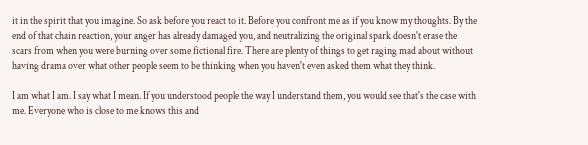it in the spirit that you imagine. So ask before you react to it. Before you confront me as if you know my thoughts. By the end of that chain reaction, your anger has already damaged you, and neutralizing the original spark doesn't erase the scars from when you were burning over some fictional fire. There are plenty of things to get raging mad about without having drama over what other people seem to be thinking when you haven't even asked them what they think.

I am what I am. I say what I mean. If you understood people the way I understand them, you would see that's the case with me. Everyone who is close to me knows this and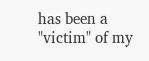has been a "victim" of my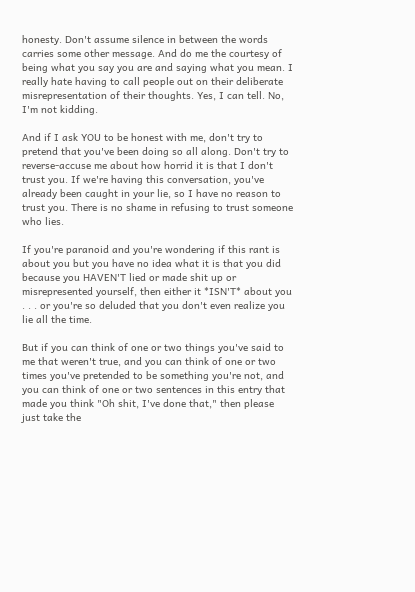honesty. Don't assume silence in between the words carries some other message. And do me the courtesy of being what you say you are and saying what you mean. I really hate having to call people out on their deliberate misrepresentation of their thoughts. Yes, I can tell. No, I'm not kidding.

And if I ask YOU to be honest with me, don't try to pretend that you've been doing so all along. Don't try to reverse-accuse me about how horrid it is that I don't trust you. If we're having this conversation, you've already been caught in your lie, so I have no reason to trust you. There is no shame in refusing to trust someone who lies.

If you're paranoid and you're wondering if this rant is about you but you have no idea what it is that you did because you HAVEN'T lied or made shit up or misrepresented yourself, then either it *ISN'T* about you . . . or you're so deluded that you don't even realize you lie all the time.

But if you can think of one or two things you've said to me that weren't true, and you can think of one or two times you've pretended to be something you're not, and you can think of one or two sentences in this entry that made you think "Oh shit, I've done that," then please just take the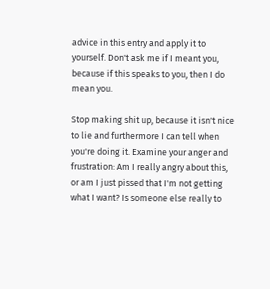advice in this entry and apply it to yourself. Don't ask me if I meant you, because if this speaks to you, then I do mean you.

Stop making shit up, because it isn't nice to lie and furthermore I can tell when you're doing it. Examine your anger and frustration: Am I really angry about this, or am I just pissed that I'm not getting what I want? Is someone else really to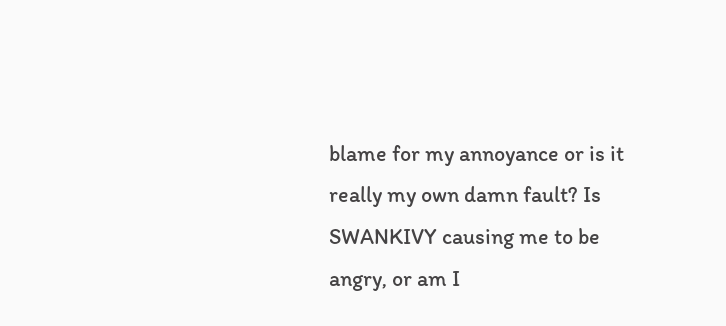blame for my annoyance or is it really my own damn fault? Is SWANKIVY causing me to be angry, or am I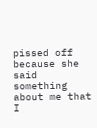pissed off because she said something about me that I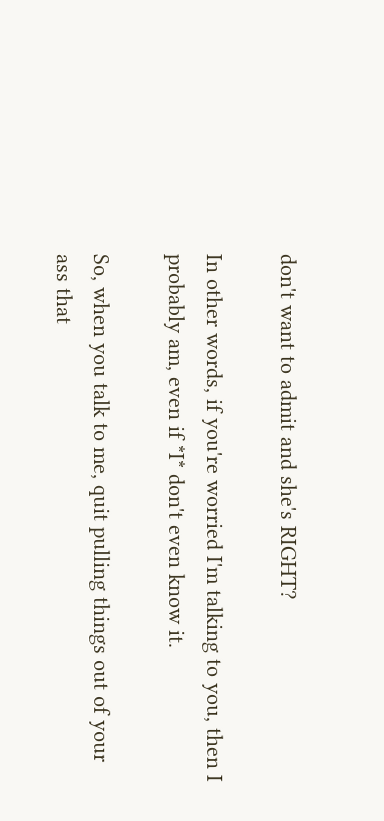don't want to admit and she's RIGHT?

In other words, if you're worried I'm talking to you, then I probably am, even if *I* don't even know it.

So, when you talk to me, quit pulling things out of your ass that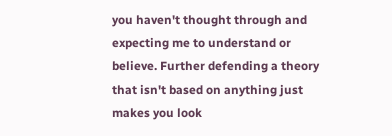you haven't thought through and expecting me to understand or believe. Further defending a theory that isn't based on anything just makes you look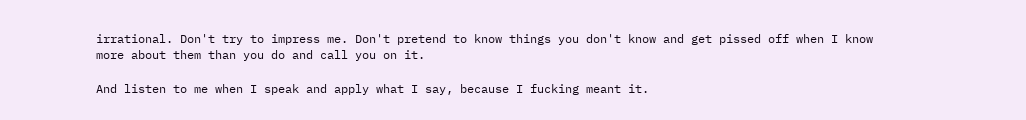irrational. Don't try to impress me. Don't pretend to know things you don't know and get pissed off when I know more about them than you do and call you on it.

And listen to me when I speak and apply what I say, because I fucking meant it.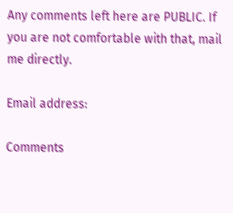Any comments left here are PUBLIC. If you are not comfortable with that, mail me directly.

Email address:

Comments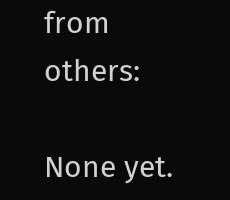from others:

None yet.